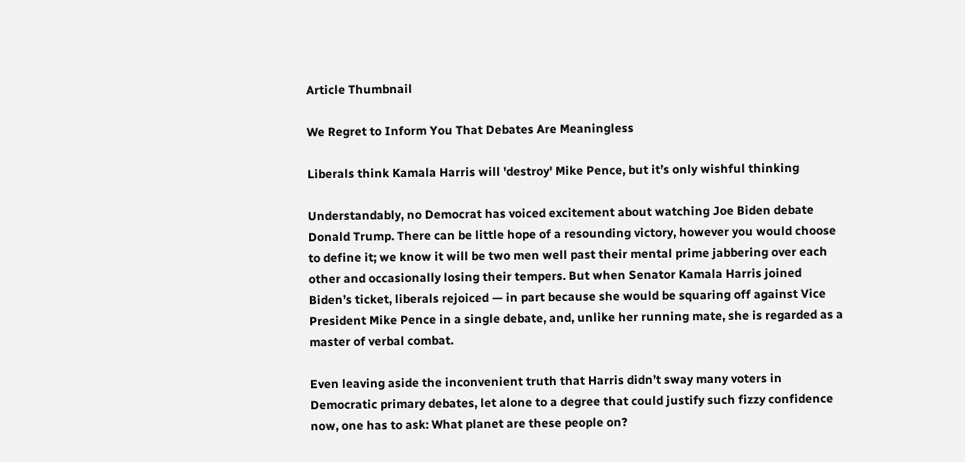Article Thumbnail

We Regret to Inform You That Debates Are Meaningless

Liberals think Kamala Harris will 'destroy' Mike Pence, but it’s only wishful thinking

Understandably, no Democrat has voiced excitement about watching Joe Biden debate Donald Trump. There can be little hope of a resounding victory, however you would choose to define it; we know it will be two men well past their mental prime jabbering over each other and occasionally losing their tempers. But when Senator Kamala Harris joined Biden’s ticket, liberals rejoiced — in part because she would be squaring off against Vice President Mike Pence in a single debate, and, unlike her running mate, she is regarded as a master of verbal combat.

Even leaving aside the inconvenient truth that Harris didn’t sway many voters in Democratic primary debates, let alone to a degree that could justify such fizzy confidence now, one has to ask: What planet are these people on?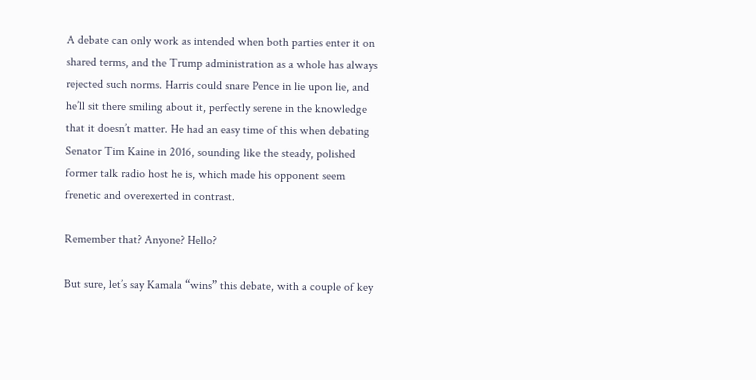A debate can only work as intended when both parties enter it on shared terms, and the Trump administration as a whole has always rejected such norms. Harris could snare Pence in lie upon lie, and he’ll sit there smiling about it, perfectly serene in the knowledge that it doesn’t matter. He had an easy time of this when debating Senator Tim Kaine in 2016, sounding like the steady, polished former talk radio host he is, which made his opponent seem frenetic and overexerted in contrast.

Remember that? Anyone? Hello?

But sure, let’s say Kamala “wins” this debate, with a couple of key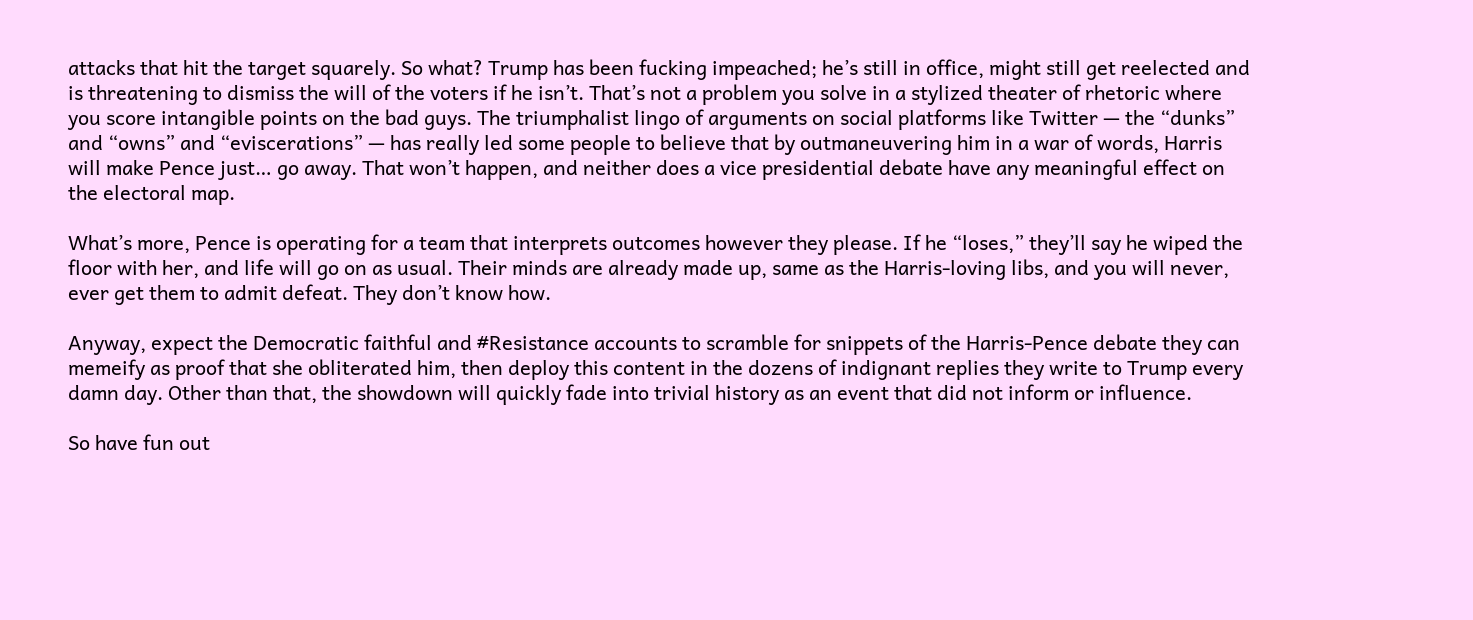attacks that hit the target squarely. So what? Trump has been fucking impeached; he’s still in office, might still get reelected and is threatening to dismiss the will of the voters if he isn’t. That’s not a problem you solve in a stylized theater of rhetoric where you score intangible points on the bad guys. The triumphalist lingo of arguments on social platforms like Twitter — the “dunks” and “owns” and “eviscerations” — has really led some people to believe that by outmaneuvering him in a war of words, Harris will make Pence just… go away. That won’t happen, and neither does a vice presidential debate have any meaningful effect on the electoral map.

What’s more, Pence is operating for a team that interprets outcomes however they please. If he “loses,” they’ll say he wiped the floor with her, and life will go on as usual. Their minds are already made up, same as the Harris-loving libs, and you will never, ever get them to admit defeat. They don’t know how.

Anyway, expect the Democratic faithful and #Resistance accounts to scramble for snippets of the Harris-Pence debate they can memeify as proof that she obliterated him, then deploy this content in the dozens of indignant replies they write to Trump every damn day. Other than that, the showdown will quickly fade into trivial history as an event that did not inform or influence.

So have fun out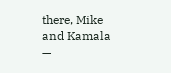there, Mike and Kamala —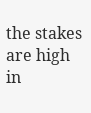the stakes are high in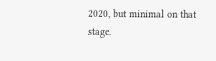2020, but minimal on that stage.